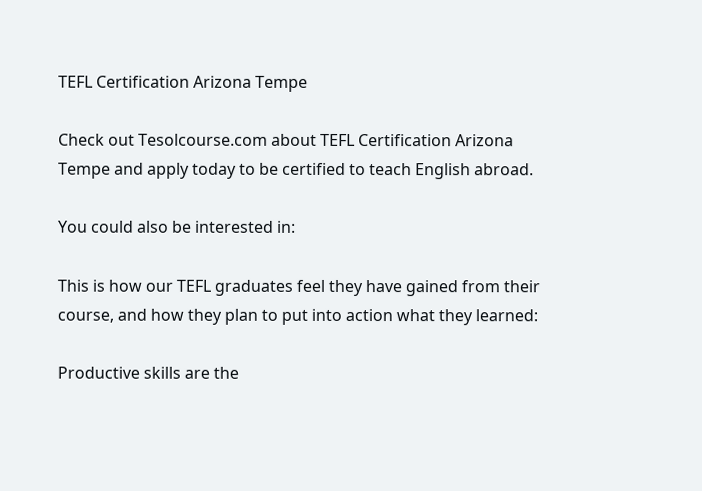TEFL Certification Arizona Tempe

Check out Tesolcourse.com about TEFL Certification Arizona Tempe and apply today to be certified to teach English abroad.

You could also be interested in:

This is how our TEFL graduates feel they have gained from their course, and how they plan to put into action what they learned:

Productive skills are the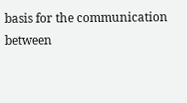basis for the communication between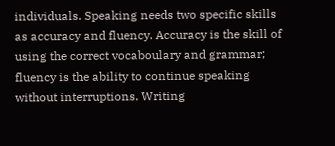individuals. Speaking needs two specific skills as accuracy and fluency. Accuracy is the skill of using the correct vocaboulary and grammar; fluency is the ability to continue speaking without interruptions. Writing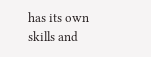has its own skills and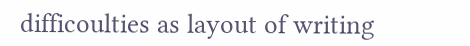difficoulties as layout of writing